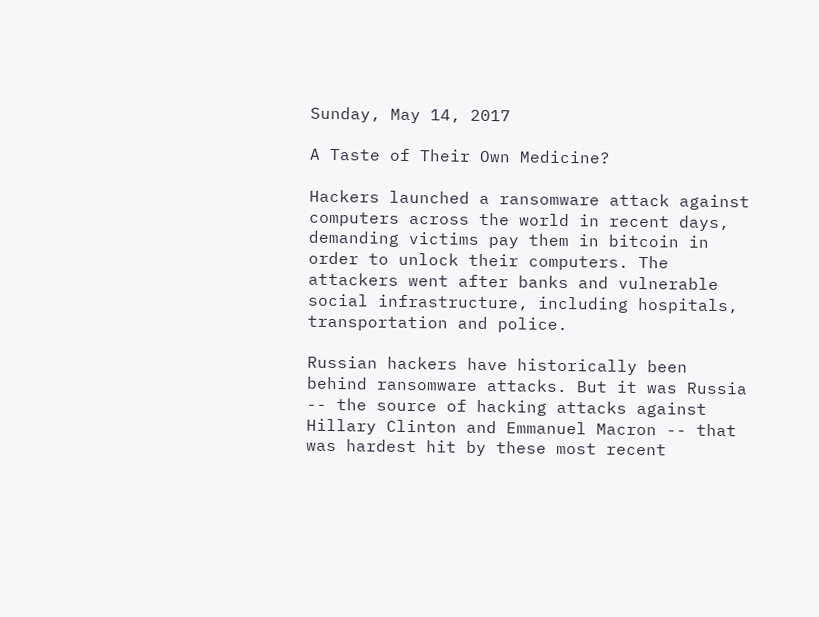Sunday, May 14, 2017

A Taste of Their Own Medicine?

Hackers launched a ransomware attack against computers across the world in recent days, demanding victims pay them in bitcoin in order to unlock their computers. The attackers went after banks and vulnerable social infrastructure, including hospitals, transportation and police.

Russian hackers have historically been behind ransomware attacks. But it was Russia -- the source of hacking attacks against Hillary Clinton and Emmanuel Macron -- that was hardest hit by these most recent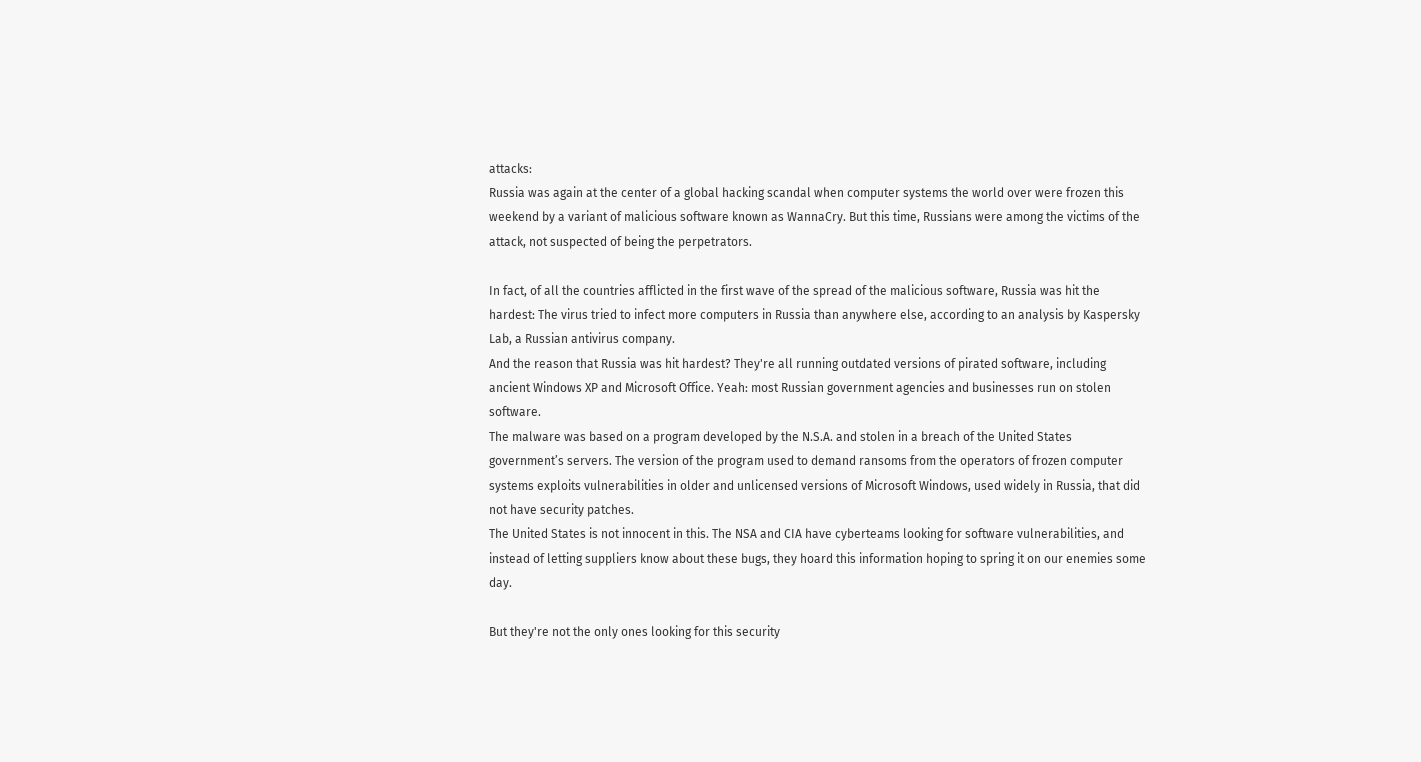attacks:
Russia was again at the center of a global hacking scandal when computer systems the world over were frozen this weekend by a variant of malicious software known as WannaCry. But this time, Russians were among the victims of the attack, not suspected of being the perpetrators.

In fact, of all the countries afflicted in the first wave of the spread of the malicious software, Russia was hit the hardest: The virus tried to infect more computers in Russia than anywhere else, according to an analysis by Kaspersky Lab, a Russian antivirus company.
And the reason that Russia was hit hardest? They're all running outdated versions of pirated software, including ancient Windows XP and Microsoft Office. Yeah: most Russian government agencies and businesses run on stolen software.
The malware was based on a program developed by the N.S.A. and stolen in a breach of the United States government’s servers. The version of the program used to demand ransoms from the operators of frozen computer systems exploits vulnerabilities in older and unlicensed versions of Microsoft Windows, used widely in Russia, that did not have security patches.
The United States is not innocent in this. The NSA and CIA have cyberteams looking for software vulnerabilities, and instead of letting suppliers know about these bugs, they hoard this information hoping to spring it on our enemies some day.

But they're not the only ones looking for this security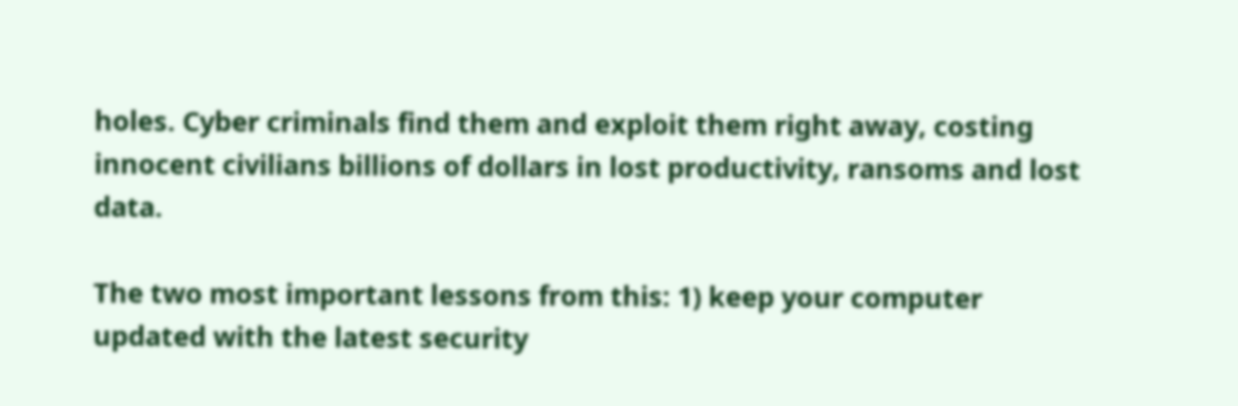holes. Cyber criminals find them and exploit them right away, costing innocent civilians billions of dollars in lost productivity, ransoms and lost data.

The two most important lessons from this: 1) keep your computer updated with the latest security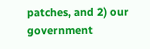patches, and 2) our government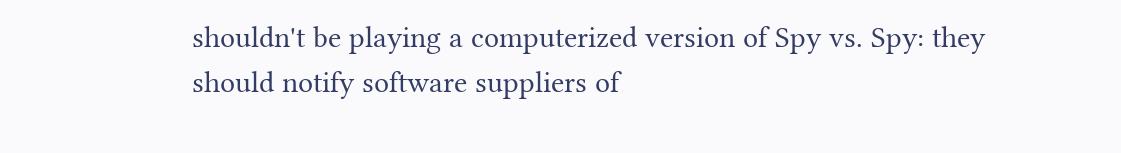shouldn't be playing a computerized version of Spy vs. Spy: they should notify software suppliers of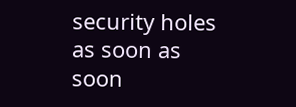security holes as soon as soon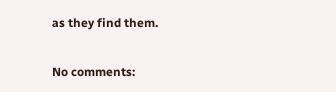as they find them.

No comments: